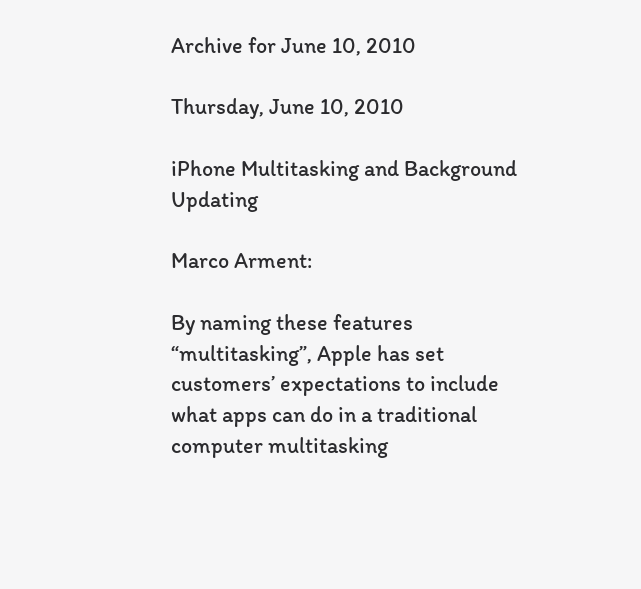Archive for June 10, 2010

Thursday, June 10, 2010

iPhone Multitasking and Background Updating

Marco Arment:

By naming these features “multitasking”, Apple has set customers’ expectations to include what apps can do in a traditional computer multitasking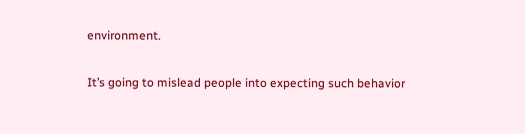environment.

It’s going to mislead people into expecting such behavior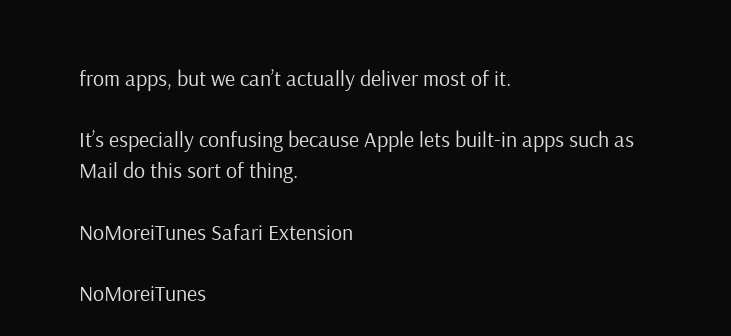from apps, but we can’t actually deliver most of it.

It’s especially confusing because Apple lets built-in apps such as Mail do this sort of thing.

NoMoreiTunes Safari Extension

NoMoreiTunes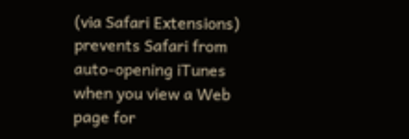(via Safari Extensions) prevents Safari from auto-opening iTunes when you view a Web page for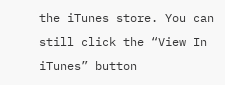the iTunes store. You can still click the “View In iTunes” button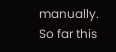manually. So far this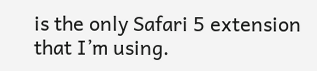is the only Safari 5 extension that I’m using.